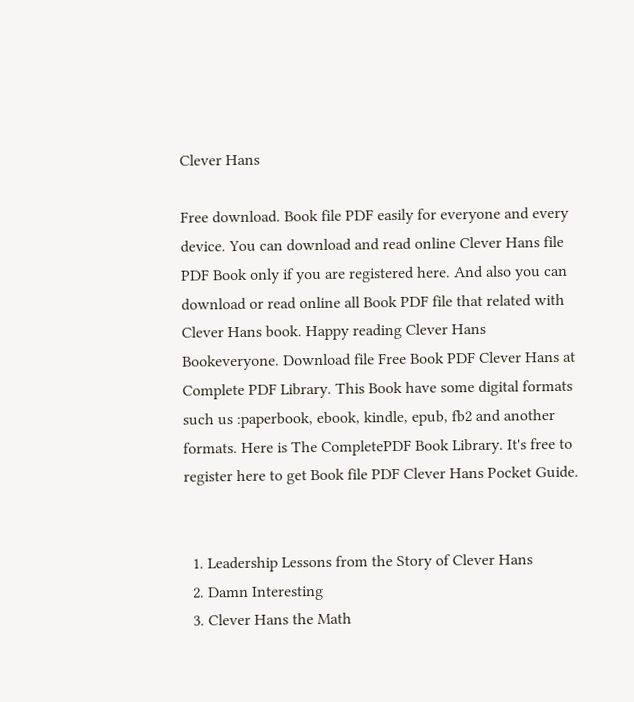Clever Hans

Free download. Book file PDF easily for everyone and every device. You can download and read online Clever Hans file PDF Book only if you are registered here. And also you can download or read online all Book PDF file that related with Clever Hans book. Happy reading Clever Hans Bookeveryone. Download file Free Book PDF Clever Hans at Complete PDF Library. This Book have some digital formats such us :paperbook, ebook, kindle, epub, fb2 and another formats. Here is The CompletePDF Book Library. It's free to register here to get Book file PDF Clever Hans Pocket Guide.


  1. Leadership Lessons from the Story of Clever Hans
  2. Damn Interesting
  3. Clever Hans the Math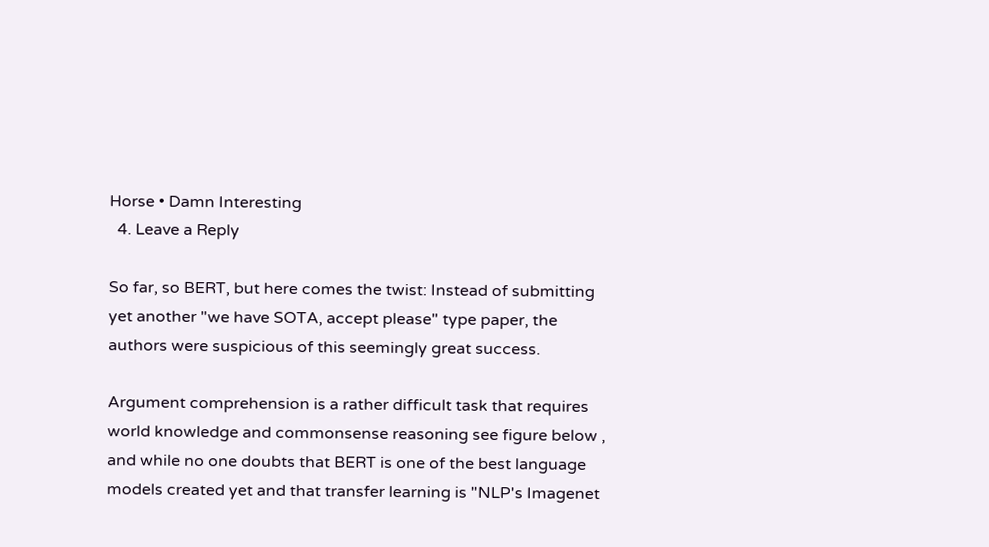Horse • Damn Interesting
  4. Leave a Reply

So far, so BERT, but here comes the twist: Instead of submitting yet another "we have SOTA, accept please" type paper, the authors were suspicious of this seemingly great success.

Argument comprehension is a rather difficult task that requires world knowledge and commonsense reasoning see figure below , and while no one doubts that BERT is one of the best language models created yet and that transfer learning is "NLP's Imagenet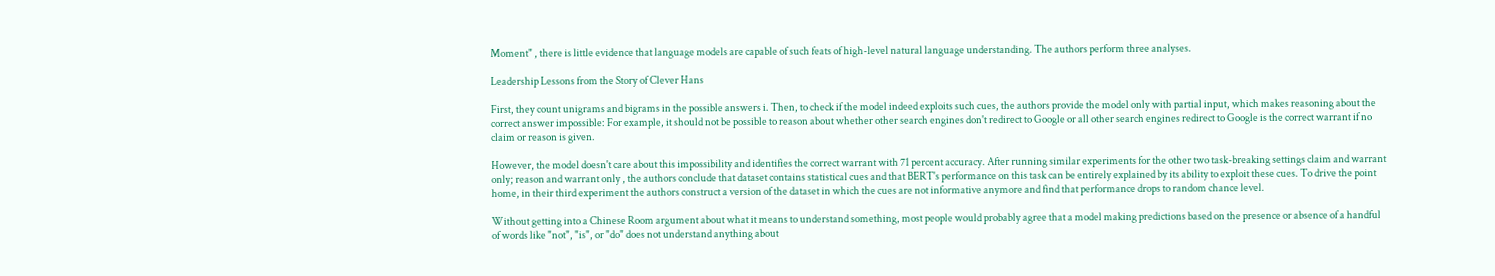Moment" , there is little evidence that language models are capable of such feats of high-level natural language understanding. The authors perform three analyses.

Leadership Lessons from the Story of Clever Hans

First, they count unigrams and bigrams in the possible answers i. Then, to check if the model indeed exploits such cues, the authors provide the model only with partial input, which makes reasoning about the correct answer impossible: For example, it should not be possible to reason about whether other search engines don't redirect to Google or all other search engines redirect to Google is the correct warrant if no claim or reason is given.

However, the model doesn't care about this impossibility and identifies the correct warrant with 71 percent accuracy. After running similar experiments for the other two task-breaking settings claim and warrant only; reason and warrant only , the authors conclude that dataset contains statistical cues and that BERT's performance on this task can be entirely explained by its ability to exploit these cues. To drive the point home, in their third experiment the authors construct a version of the dataset in which the cues are not informative anymore and find that performance drops to random chance level.

Without getting into a Chinese Room argument about what it means to understand something, most people would probably agree that a model making predictions based on the presence or absence of a handful of words like "not", "is", or "do" does not understand anything about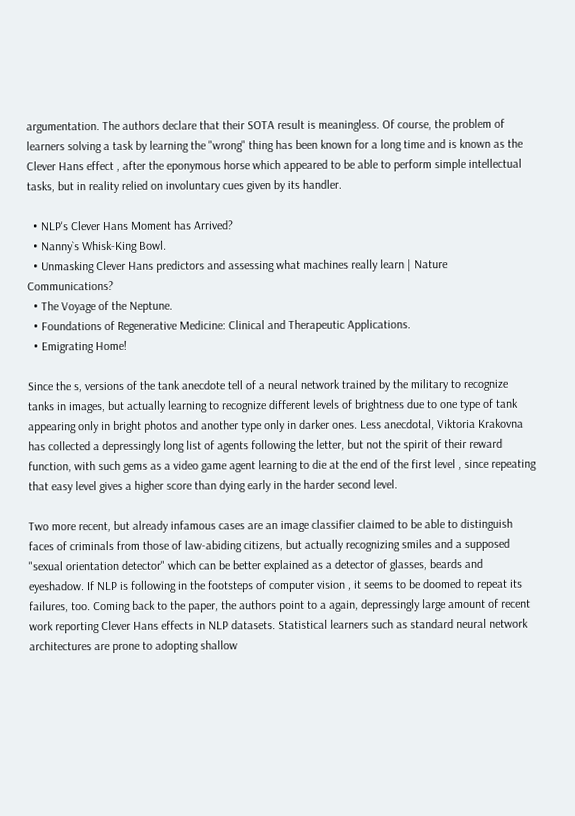argumentation. The authors declare that their SOTA result is meaningless. Of course, the problem of learners solving a task by learning the "wrong" thing has been known for a long time and is known as the Clever Hans effect , after the eponymous horse which appeared to be able to perform simple intellectual tasks, but in reality relied on involuntary cues given by its handler.

  • NLP's Clever Hans Moment has Arrived?
  • Nanny`s Whisk-King Bowl.
  • Unmasking Clever Hans predictors and assessing what machines really learn | Nature Communications?
  • The Voyage of the Neptune.
  • Foundations of Regenerative Medicine: Clinical and Therapeutic Applications.
  • Emigrating Home!

Since the s, versions of the tank anecdote tell of a neural network trained by the military to recognize tanks in images, but actually learning to recognize different levels of brightness due to one type of tank appearing only in bright photos and another type only in darker ones. Less anecdotal, Viktoria Krakovna has collected a depressingly long list of agents following the letter, but not the spirit of their reward function, with such gems as a video game agent learning to die at the end of the first level , since repeating that easy level gives a higher score than dying early in the harder second level.

Two more recent, but already infamous cases are an image classifier claimed to be able to distinguish faces of criminals from those of law-abiding citizens, but actually recognizing smiles and a supposed "sexual orientation detector" which can be better explained as a detector of glasses, beards and eyeshadow. If NLP is following in the footsteps of computer vision , it seems to be doomed to repeat its failures, too. Coming back to the paper, the authors point to a again, depressingly large amount of recent work reporting Clever Hans effects in NLP datasets. Statistical learners such as standard neural network architectures are prone to adopting shallow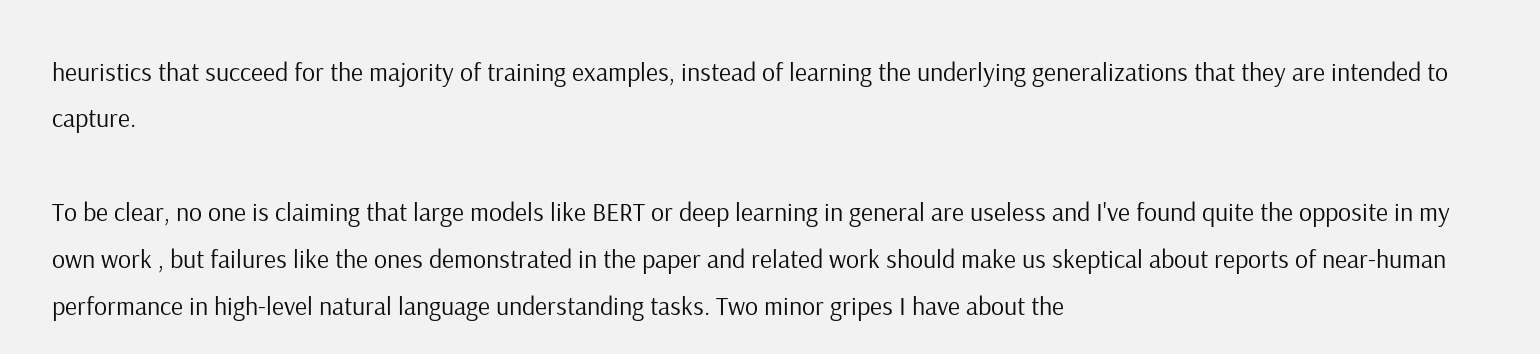heuristics that succeed for the majority of training examples, instead of learning the underlying generalizations that they are intended to capture.

To be clear, no one is claiming that large models like BERT or deep learning in general are useless and I've found quite the opposite in my own work , but failures like the ones demonstrated in the paper and related work should make us skeptical about reports of near-human performance in high-level natural language understanding tasks. Two minor gripes I have about the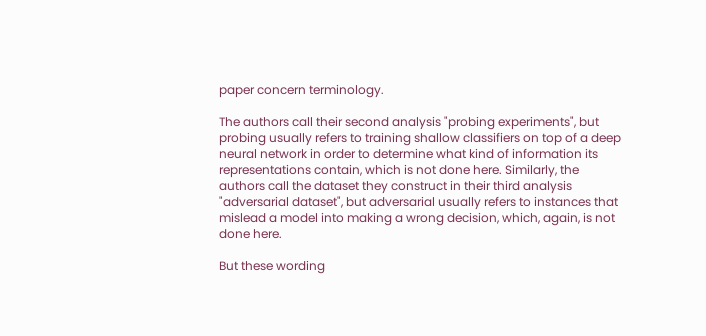paper concern terminology.

The authors call their second analysis "probing experiments", but probing usually refers to training shallow classifiers on top of a deep neural network in order to determine what kind of information its representations contain, which is not done here. Similarly, the authors call the dataset they construct in their third analysis "adversarial dataset", but adversarial usually refers to instances that mislead a model into making a wrong decision, which, again, is not done here.

But these wording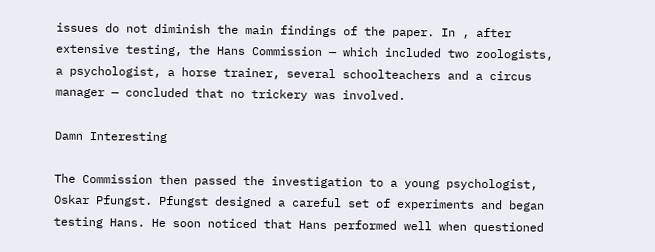issues do not diminish the main findings of the paper. In , after extensive testing, the Hans Commission — which included two zoologists, a psychologist, a horse trainer, several schoolteachers and a circus manager — concluded that no trickery was involved.

Damn Interesting

The Commission then passed the investigation to a young psychologist, Oskar Pfungst. Pfungst designed a careful set of experiments and began testing Hans. He soon noticed that Hans performed well when questioned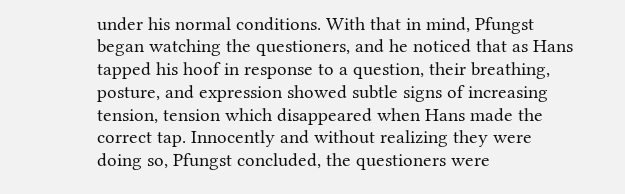under his normal conditions. With that in mind, Pfungst began watching the questioners, and he noticed that as Hans tapped his hoof in response to a question, their breathing, posture, and expression showed subtle signs of increasing tension, tension which disappeared when Hans made the correct tap. Innocently and without realizing they were doing so, Pfungst concluded, the questioners were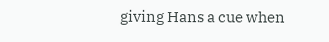giving Hans a cue when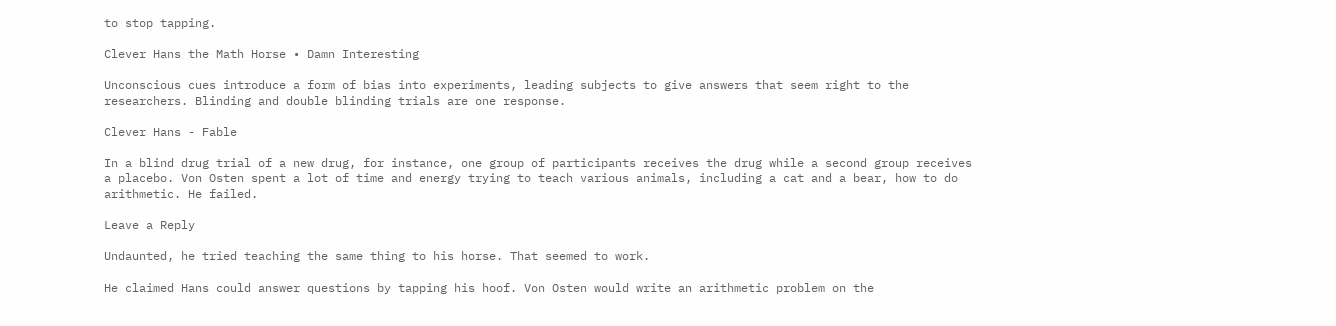to stop tapping.

Clever Hans the Math Horse • Damn Interesting

Unconscious cues introduce a form of bias into experiments, leading subjects to give answers that seem right to the researchers. Blinding and double blinding trials are one response.

Clever Hans - Fable

In a blind drug trial of a new drug, for instance, one group of participants receives the drug while a second group receives a placebo. Von Osten spent a lot of time and energy trying to teach various animals, including a cat and a bear, how to do arithmetic. He failed.

Leave a Reply

Undaunted, he tried teaching the same thing to his horse. That seemed to work.

He claimed Hans could answer questions by tapping his hoof. Von Osten would write an arithmetic problem on the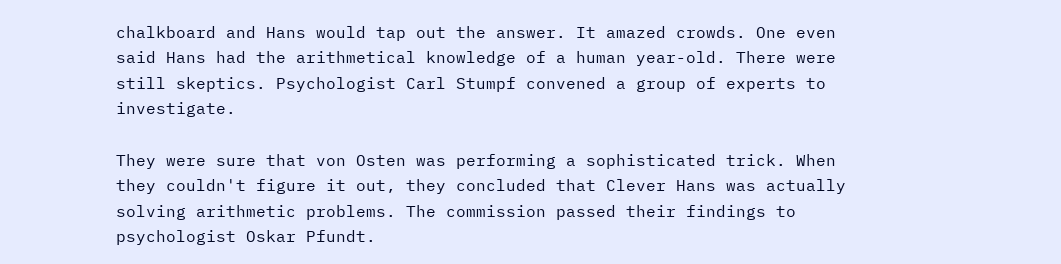chalkboard and Hans would tap out the answer. It amazed crowds. One even said Hans had the arithmetical knowledge of a human year-old. There were still skeptics. Psychologist Carl Stumpf convened a group of experts to investigate.

They were sure that von Osten was performing a sophisticated trick. When they couldn't figure it out, they concluded that Clever Hans was actually solving arithmetic problems. The commission passed their findings to psychologist Oskar Pfundt.